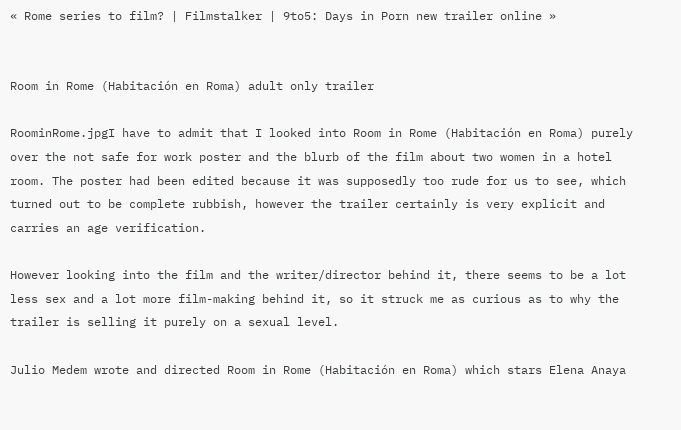« Rome series to film? | Filmstalker | 9to5: Days in Porn new trailer online »


Room in Rome (Habitación en Roma) adult only trailer

RoominRome.jpgI have to admit that I looked into Room in Rome (Habitación en Roma) purely over the not safe for work poster and the blurb of the film about two women in a hotel room. The poster had been edited because it was supposedly too rude for us to see, which turned out to be complete rubbish, however the trailer certainly is very explicit and carries an age verification.

However looking into the film and the writer/director behind it, there seems to be a lot less sex and a lot more film-making behind it, so it struck me as curious as to why the trailer is selling it purely on a sexual level.

Julio Medem wrote and directed Room in Rome (Habitación en Roma) which stars Elena Anaya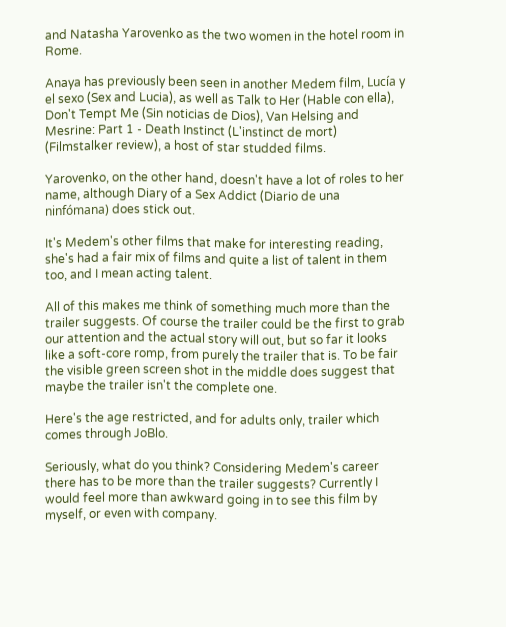and Natasha Yarovenko as the two women in the hotel room in Rome.

Anaya has previously been seen in another Medem film, Lucía y el sexo (Sex and Lucia), as well as Talk to Her (Hable con ella), Don't Tempt Me (Sin noticias de Dios), Van Helsing and Mesrine: Part 1 - Death Instinct (L'instinct de mort) (Filmstalker review), a host of star studded films.

Yarovenko, on the other hand, doesn't have a lot of roles to her name, although Diary of a Sex Addict (Diario de una ninfómana) does stick out.

It's Medem's other films that make for interesting reading, she's had a fair mix of films and quite a list of talent in them too, and I mean acting talent.

All of this makes me think of something much more than the trailer suggests. Of course the trailer could be the first to grab our attention and the actual story will out, but so far it looks like a soft-core romp, from purely the trailer that is. To be fair the visible green screen shot in the middle does suggest that maybe the trailer isn't the complete one.

Here's the age restricted, and for adults only, trailer which comes through JoBlo.

Seriously, what do you think? Considering Medem's career there has to be more than the trailer suggests? Currently I would feel more than awkward going in to see this film by myself, or even with company.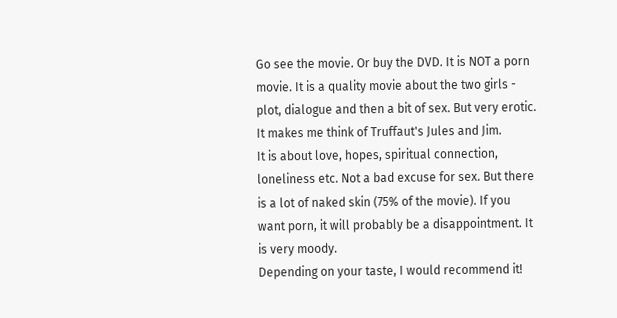Go see the movie. Or buy the DVD. It is NOT a porn movie. It is a quality movie about the two girls - plot, dialogue and then a bit of sex. But very erotic.
It makes me think of Truffaut's Jules and Jim.
It is about love, hopes, spiritual connection, loneliness etc. Not a bad excuse for sex. But there is a lot of naked skin (75% of the movie). If you want porn, it will probably be a disappointment. It is very moody.
Depending on your taste, I would recommend it!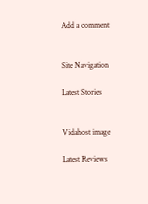Add a comment


Site Navigation

Latest Stories


Vidahost image

Latest Reviews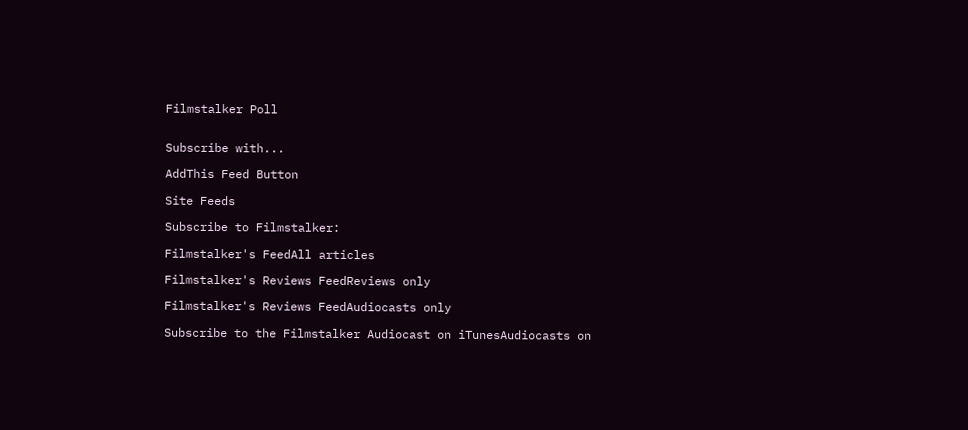Filmstalker Poll


Subscribe with...

AddThis Feed Button

Site Feeds

Subscribe to Filmstalker:

Filmstalker's FeedAll articles

Filmstalker's Reviews FeedReviews only

Filmstalker's Reviews FeedAudiocasts only

Subscribe to the Filmstalker Audiocast on iTunesAudiocasts on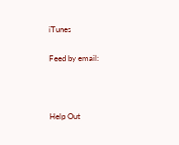iTunes

Feed by email:



Help Out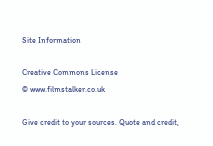Site Information

Creative Commons License
© www.filmstalker.co.uk

Give credit to your sources. Quote and credit,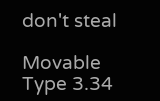don't steal

Movable Type 3.34